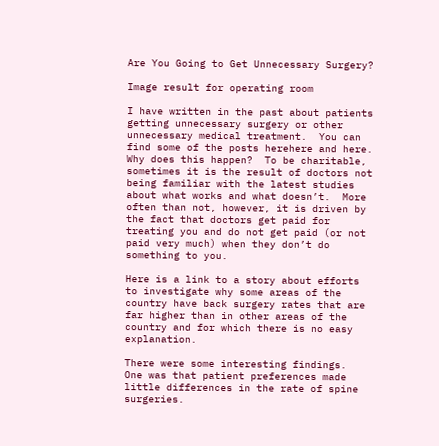Are You Going to Get Unnecessary Surgery?

Image result for operating room

I have written in the past about patients getting unnecessary surgery or other unnecessary medical treatment.  You can find some of the posts herehere and here.  Why does this happen?  To be charitable, sometimes it is the result of doctors not being familiar with the latest studies about what works and what doesn’t.  More often than not, however, it is driven by the fact that doctors get paid for treating you and do not get paid (or not paid very much) when they don’t do something to you.

Here is a link to a story about efforts to investigate why some areas of the country have back surgery rates that are far higher than in other areas of the country and for which there is no easy explanation.

There were some interesting findings.  One was that patient preferences made little differences in the rate of spine surgeries.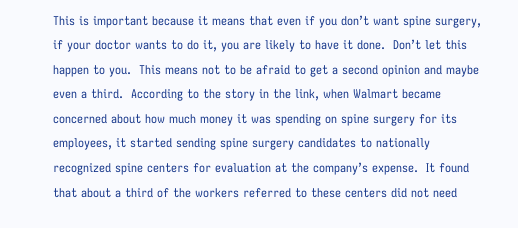This is important because it means that even if you don’t want spine surgery, if your doctor wants to do it, you are likely to have it done.  Don’t let this happen to you.  This means not to be afraid to get a second opinion and maybe even a third.  According to the story in the link, when Walmart became concerned about how much money it was spending on spine surgery for its employees, it started sending spine surgery candidates to nationally recognized spine centers for evaluation at the company’s expense.  It found that about a third of the workers referred to these centers did not need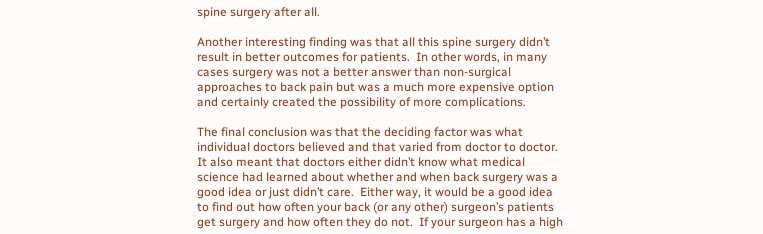spine surgery after all.

Another interesting finding was that all this spine surgery didn’t result in better outcomes for patients.  In other words, in many cases surgery was not a better answer than non-surgical approaches to back pain but was a much more expensive option and certainly created the possibility of more complications.

The final conclusion was that the deciding factor was what individual doctors believed and that varied from doctor to doctor.  It also meant that doctors either didn’t know what medical science had learned about whether and when back surgery was a good idea or just didn’t care.  Either way, it would be a good idea to find out how often your back (or any other) surgeon’s patients get surgery and how often they do not.  If your surgeon has a high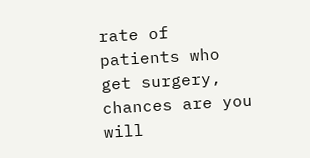rate of patients who get surgery, chances are you will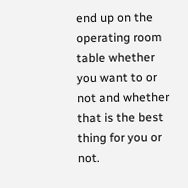end up on the operating room table whether you want to or not and whether that is the best thing for you or not.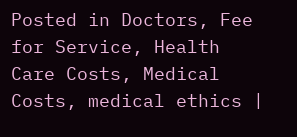Posted in Doctors, Fee for Service, Health Care Costs, Medical Costs, medical ethics |